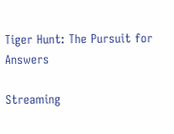Tiger Hunt: The Pursuit for Answers

Streaming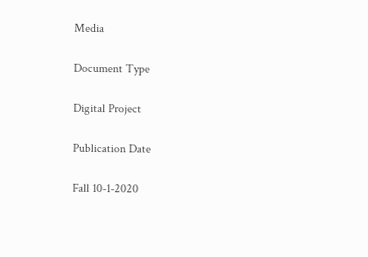Media

Document Type

Digital Project

Publication Date

Fall 10-1-2020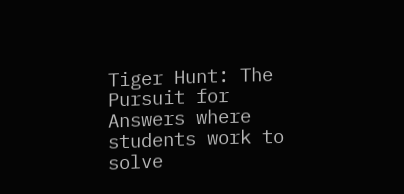Tiger Hunt: The Pursuit for Answers where students work to solve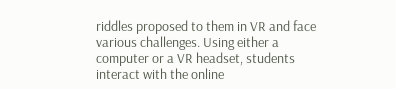riddles proposed to them in VR and face various challenges. Using either a computer or a VR headset, students interact with the online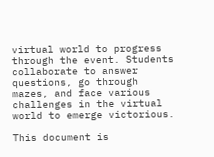virtual world to progress through the event. Students collaborate to answer questions, go through mazes, and face various challenges in the virtual world to emerge victorious.

This document is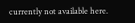currently not available here.